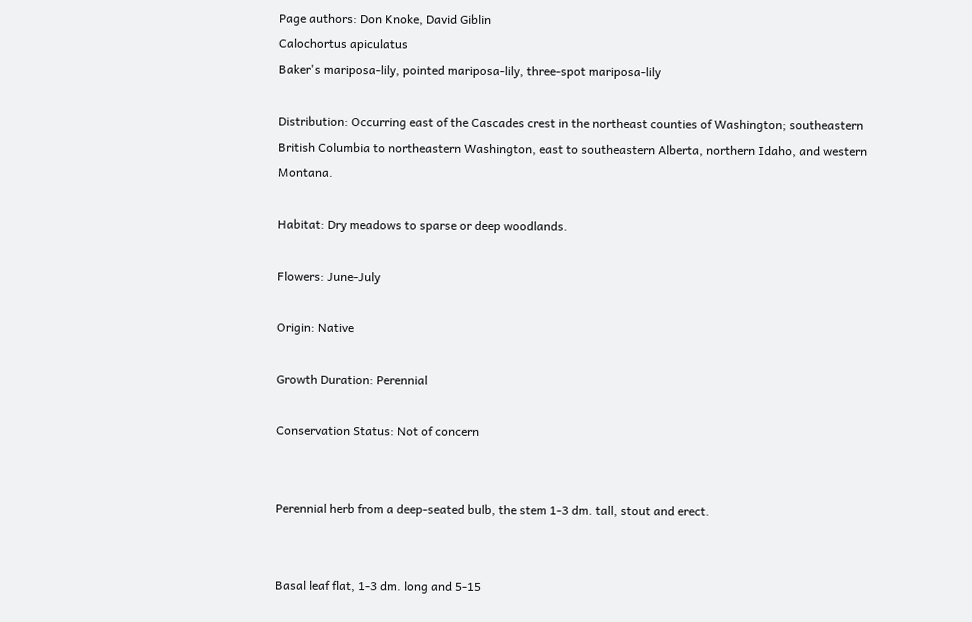Page authors: Don Knoke, David Giblin
Calochortus apiculatus
Baker's mariposa-lily, pointed mariposa-lily, three-spot mariposa-lily

Distribution: Occurring east of the Cascades crest in the northeast counties of Washington; southeastern British Columbia to northeastern Washington, east to southeastern Alberta, northern Idaho, and western Montana.

Habitat: Dry meadows to sparse or deep woodlands.

Flowers: June-July

Origin: Native

Growth Duration: Perennial

Conservation Status: Not of concern


Perennial herb from a deep-seated bulb, the stem 1-3 dm. tall, stout and erect.


Basal leaf flat, 1-3 dm. long and 5-15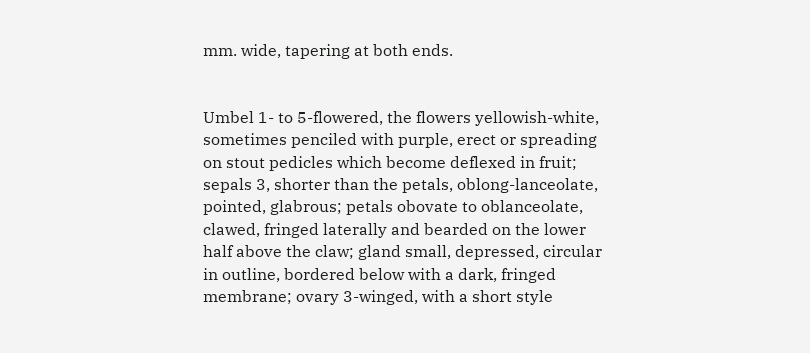mm. wide, tapering at both ends.


Umbel 1- to 5-flowered, the flowers yellowish-white, sometimes penciled with purple, erect or spreading on stout pedicles which become deflexed in fruit; sepals 3, shorter than the petals, oblong-lanceolate, pointed, glabrous; petals obovate to oblanceolate, clawed, fringed laterally and bearded on the lower half above the claw; gland small, depressed, circular in outline, bordered below with a dark, fringed membrane; ovary 3-winged, with a short style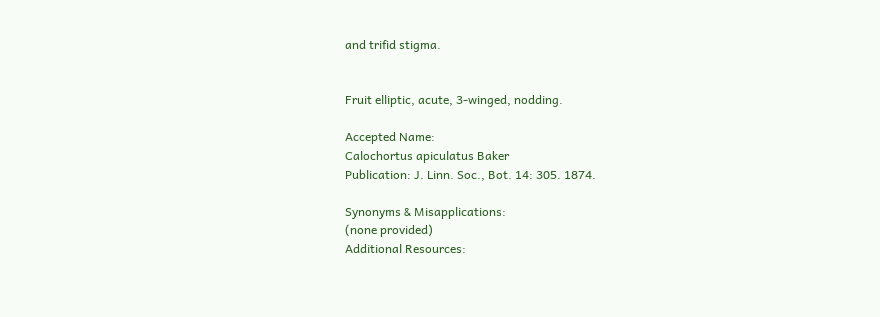and trifid stigma.


Fruit elliptic, acute, 3-winged, nodding.

Accepted Name:
Calochortus apiculatus Baker
Publication: J. Linn. Soc., Bot. 14: 305. 1874.

Synonyms & Misapplications:
(none provided)
Additional Resources: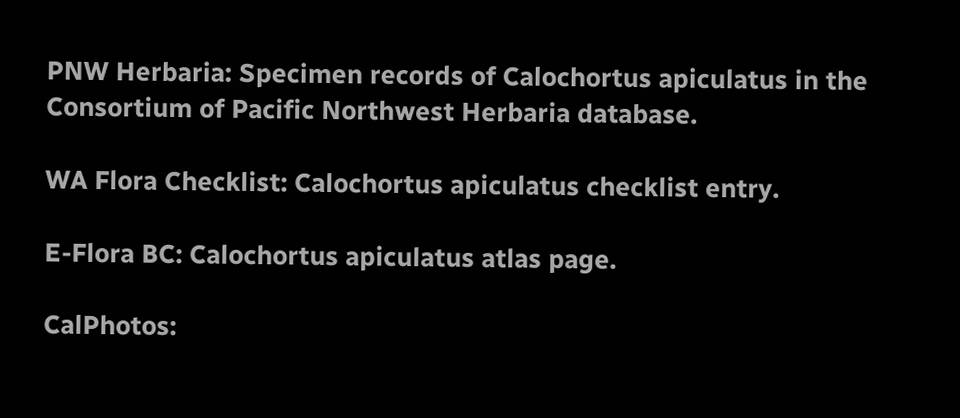PNW Herbaria: Specimen records of Calochortus apiculatus in the Consortium of Pacific Northwest Herbaria database.

WA Flora Checklist: Calochortus apiculatus checklist entry.

E-Flora BC: Calochortus apiculatus atlas page.

CalPhotos: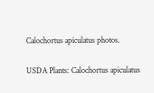Calochortus apiculatus photos.

USDA Plants: Calochortus apiculatus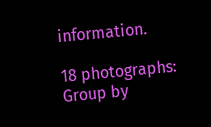information.

18 photographs:
Group by